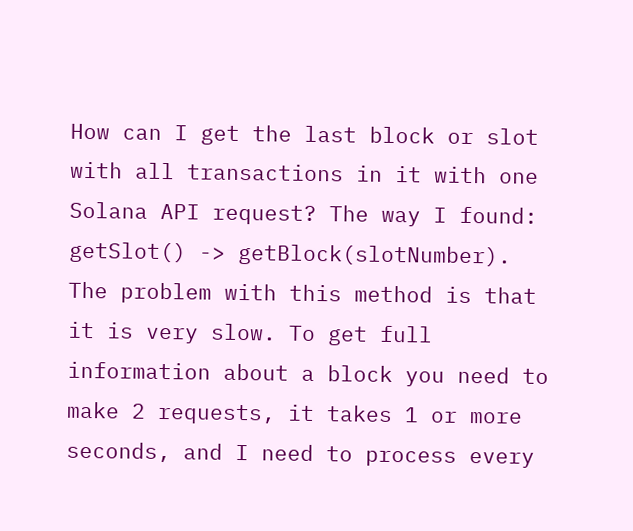How can I get the last block or slot with all transactions in it with one Solana API request? The way I found: getSlot() -> getBlock(slotNumber). The problem with this method is that it is very slow. To get full information about a block you need to make 2 requests, it takes 1 or more seconds, and I need to process every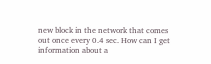new block in the network that comes out once every 0.4 sec. How can I get information about a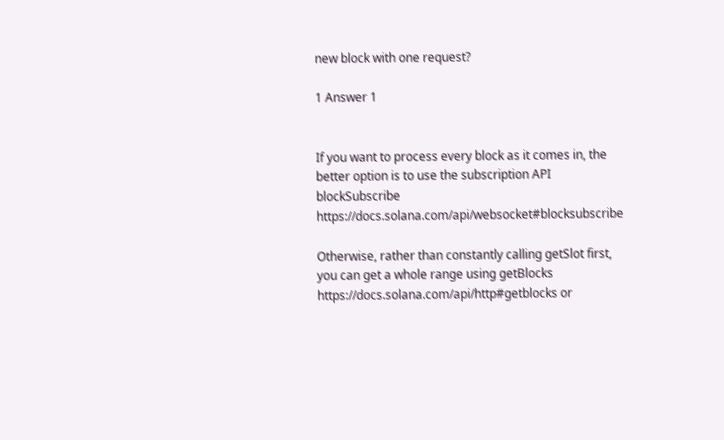new block with one request?

1 Answer 1


If you want to process every block as it comes in, the better option is to use the subscription API blockSubscribe https://docs.solana.com/api/websocket#blocksubscribe

Otherwise, rather than constantly calling getSlot first, you can get a whole range using getBlocks https://docs.solana.com/api/http#getblocks or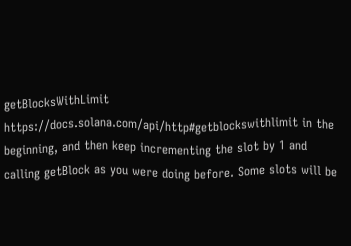getBlocksWithLimit https://docs.solana.com/api/http#getblockswithlimit in the beginning, and then keep incrementing the slot by 1 and calling getBlock as you were doing before. Some slots will be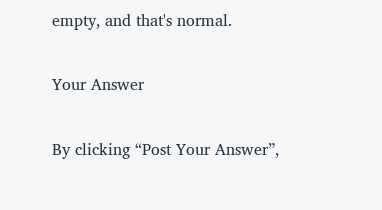empty, and that's normal.

Your Answer

By clicking “Post Your Answer”,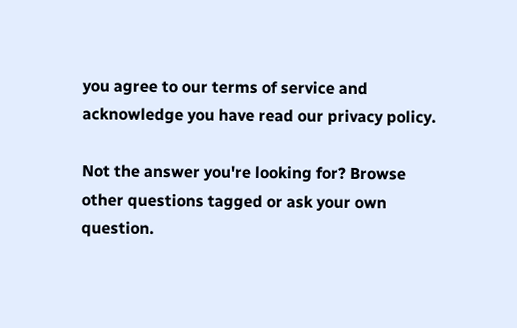you agree to our terms of service and acknowledge you have read our privacy policy.

Not the answer you're looking for? Browse other questions tagged or ask your own question.